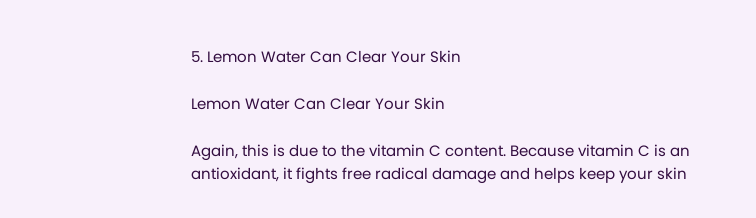5. Lemon Water Can Clear Your Skin

Lemon Water Can Clear Your Skin

Again, this is due to the vitamin C content. Because vitamin C is an antioxidant, it fights free radical damage and helps keep your skin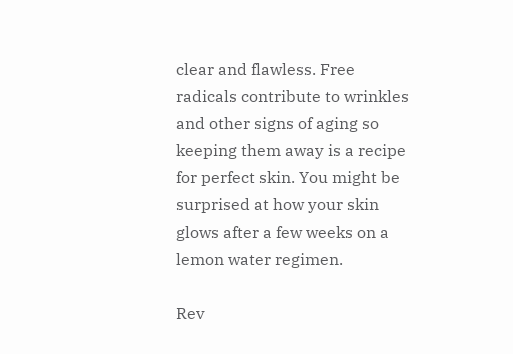clear and flawless. Free radicals contribute to wrinkles and other signs of aging so keeping them away is a recipe for perfect skin. You might be surprised at how your skin glows after a few weeks on a lemon water regimen.

Rev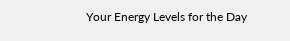Your Energy Levels for the Day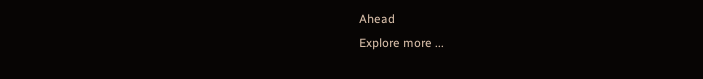Ahead
Explore more ...